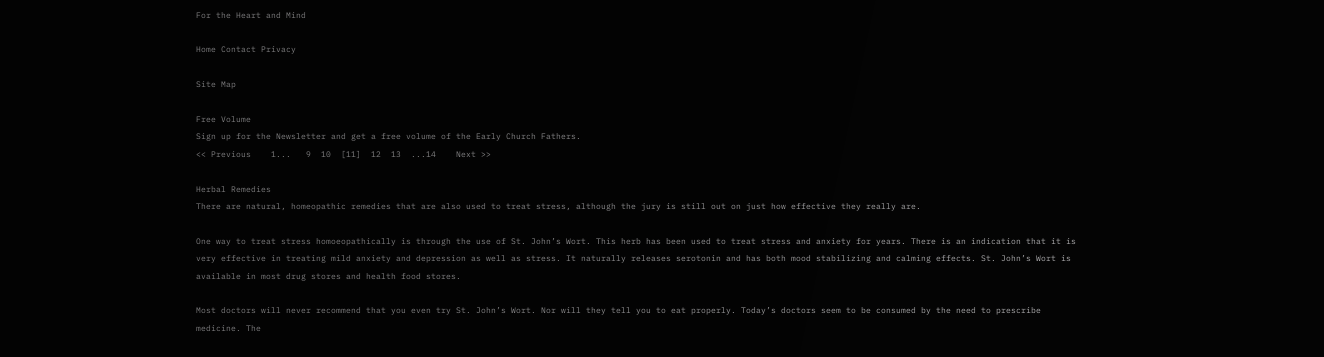For the Heart and Mind

Home Contact Privacy

Site Map

Free Volume
Sign up for the Newsletter and get a free volume of the Early Church Fathers.
<< Previous    1...   9  10  [11]  12  13  ...14    Next >>

Herbal Remedies
There are natural, homeopathic remedies that are also used to treat stress, although the jury is still out on just how effective they really are.

One way to treat stress homoeopathically is through the use of St. John’s Wort. This herb has been used to treat stress and anxiety for years. There is an indication that it is very effective in treating mild anxiety and depression as well as stress. It naturally releases serotonin and has both mood stabilizing and calming effects. St. John’s Wort is available in most drug stores and health food stores.

Most doctors will never recommend that you even try St. John’s Wort. Nor will they tell you to eat properly. Today’s doctors seem to be consumed by the need to prescribe medicine. The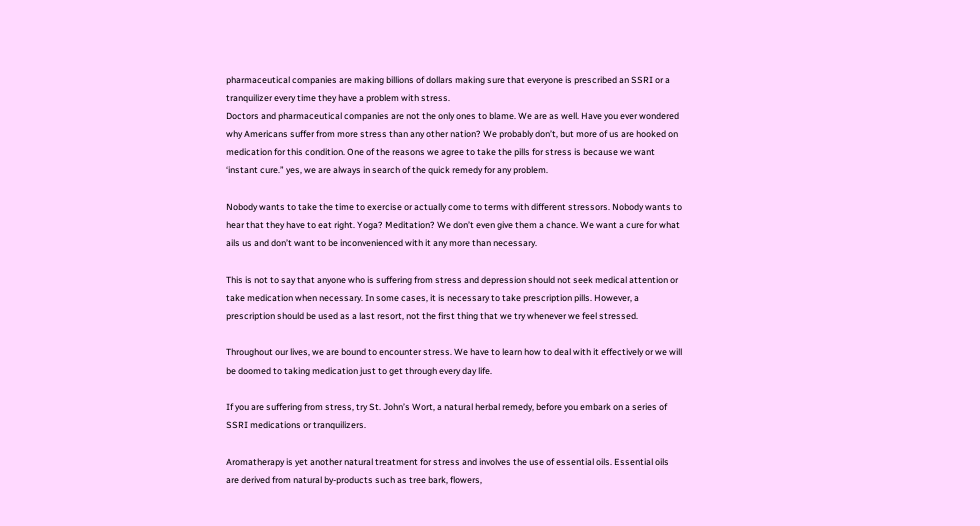pharmaceutical companies are making billions of dollars making sure that everyone is prescribed an SSRI or a tranquilizer every time they have a problem with stress.
Doctors and pharmaceutical companies are not the only ones to blame. We are as well. Have you ever wondered why Americans suffer from more stress than any other nation? We probably don’t, but more of us are hooked on medication for this condition. One of the reasons we agree to take the pills for stress is because we want ‘instant cure.” yes, we are always in search of the quick remedy for any problem.

Nobody wants to take the time to exercise or actually come to terms with different stressors. Nobody wants to hear that they have to eat right. Yoga? Meditation? We don’t even give them a chance. We want a cure for what ails us and don’t want to be inconvenienced with it any more than necessary.

This is not to say that anyone who is suffering from stress and depression should not seek medical attention or take medication when necessary. In some cases, it is necessary to take prescription pills. However, a prescription should be used as a last resort, not the first thing that we try whenever we feel stressed.

Throughout our lives, we are bound to encounter stress. We have to learn how to deal with it effectively or we will be doomed to taking medication just to get through every day life.

If you are suffering from stress, try St. John’s Wort, a natural herbal remedy, before you embark on a series of SSRI medications or tranquilizers.

Aromatherapy is yet another natural treatment for stress and involves the use of essential oils. Essential oils are derived from natural by-products such as tree bark, flowers,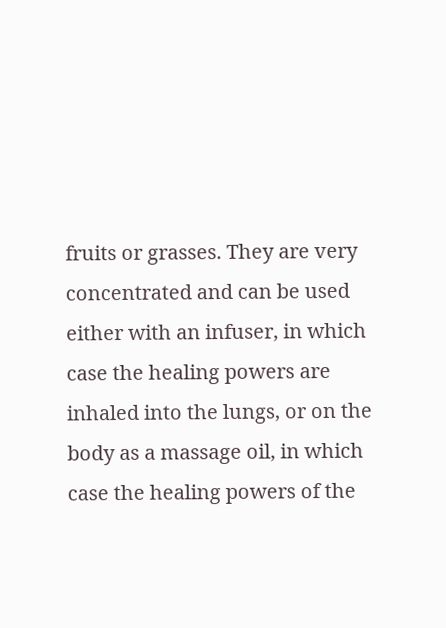fruits or grasses. They are very concentrated and can be used either with an infuser, in which case the healing powers are inhaled into the lungs, or on the body as a massage oil, in which case the healing powers of the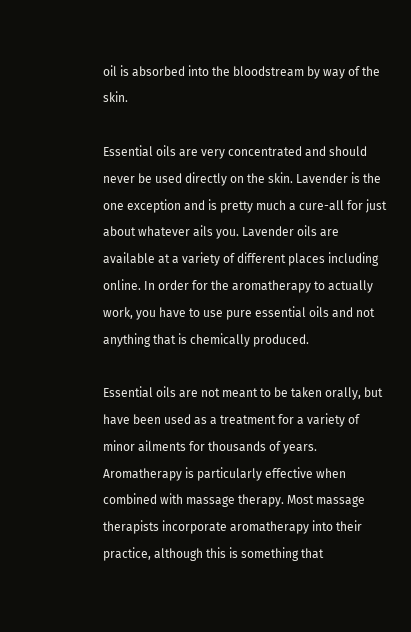oil is absorbed into the bloodstream by way of the skin.

Essential oils are very concentrated and should never be used directly on the skin. Lavender is the one exception and is pretty much a cure-all for just about whatever ails you. Lavender oils are available at a variety of different places including online. In order for the aromatherapy to actually work, you have to use pure essential oils and not anything that is chemically produced.

Essential oils are not meant to be taken orally, but have been used as a treatment for a variety of minor ailments for thousands of years. Aromatherapy is particularly effective when combined with massage therapy. Most massage therapists incorporate aromatherapy into their practice, although this is something that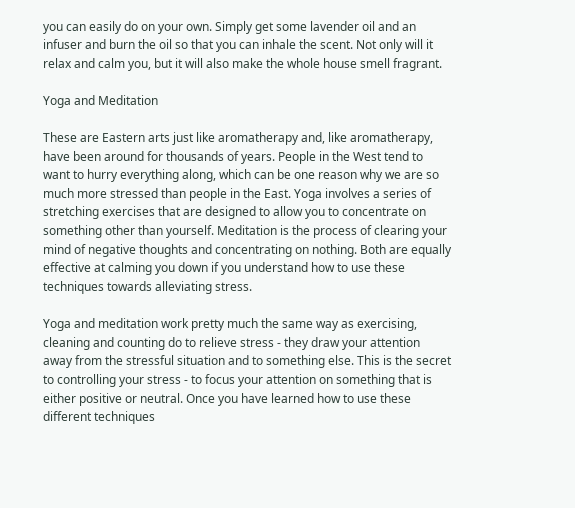you can easily do on your own. Simply get some lavender oil and an infuser and burn the oil so that you can inhale the scent. Not only will it relax and calm you, but it will also make the whole house smell fragrant.

Yoga and Meditation

These are Eastern arts just like aromatherapy and, like aromatherapy, have been around for thousands of years. People in the West tend to want to hurry everything along, which can be one reason why we are so much more stressed than people in the East. Yoga involves a series of stretching exercises that are designed to allow you to concentrate on something other than yourself. Meditation is the process of clearing your mind of negative thoughts and concentrating on nothing. Both are equally effective at calming you down if you understand how to use these techniques towards alleviating stress.

Yoga and meditation work pretty much the same way as exercising, cleaning and counting do to relieve stress - they draw your attention away from the stressful situation and to something else. This is the secret to controlling your stress - to focus your attention on something that is either positive or neutral. Once you have learned how to use these different techniques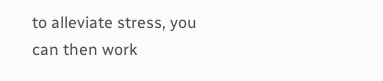to alleviate stress, you can then work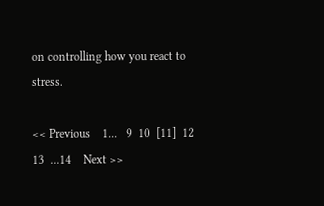on controlling how you react to stress.

<< Previous    1...   9  10  [11]  12  13  ...14    Next >>